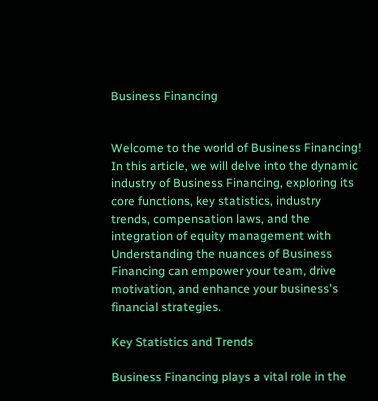Business Financing


Welcome to the world of Business Financing! In this article, we will delve into the dynamic industry of Business Financing, exploring its core functions, key statistics, industry trends, compensation laws, and the integration of equity management with Understanding the nuances of Business Financing can empower your team, drive motivation, and enhance your business's financial strategies.

Key Statistics and Trends

Business Financing plays a vital role in the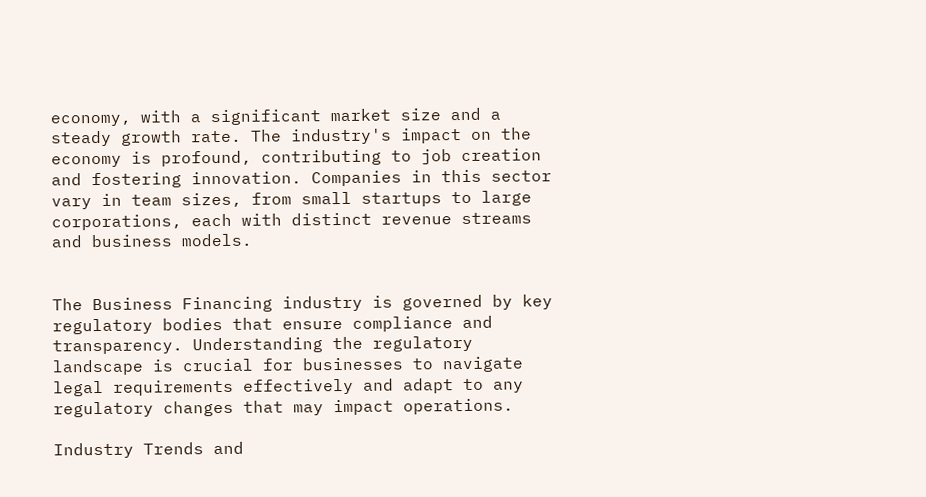economy, with a significant market size and a steady growth rate. The industry's impact on the economy is profound, contributing to job creation and fostering innovation. Companies in this sector vary in team sizes, from small startups to large corporations, each with distinct revenue streams and business models.


The Business Financing industry is governed by key regulatory bodies that ensure compliance and transparency. Understanding the regulatory landscape is crucial for businesses to navigate legal requirements effectively and adapt to any regulatory changes that may impact operations.

Industry Trends and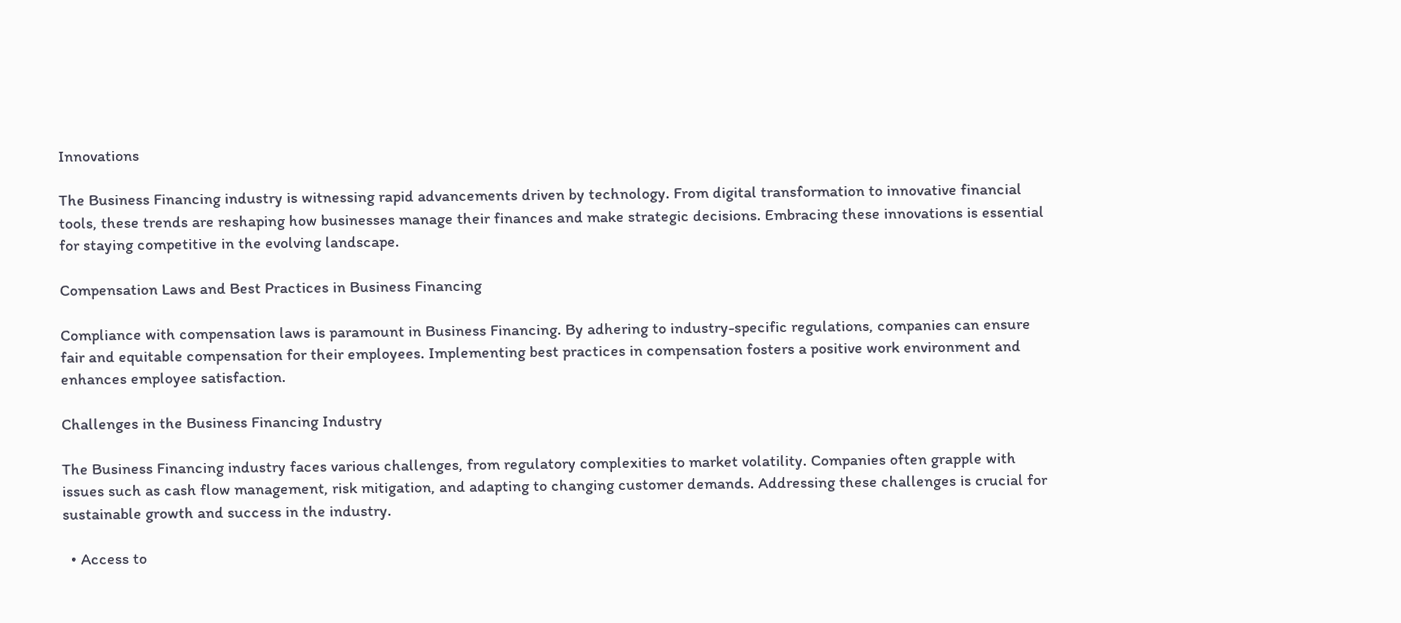Innovations

The Business Financing industry is witnessing rapid advancements driven by technology. From digital transformation to innovative financial tools, these trends are reshaping how businesses manage their finances and make strategic decisions. Embracing these innovations is essential for staying competitive in the evolving landscape.

Compensation Laws and Best Practices in Business Financing

Compliance with compensation laws is paramount in Business Financing. By adhering to industry-specific regulations, companies can ensure fair and equitable compensation for their employees. Implementing best practices in compensation fosters a positive work environment and enhances employee satisfaction.

Challenges in the Business Financing Industry

The Business Financing industry faces various challenges, from regulatory complexities to market volatility. Companies often grapple with issues such as cash flow management, risk mitigation, and adapting to changing customer demands. Addressing these challenges is crucial for sustainable growth and success in the industry.

  • Access to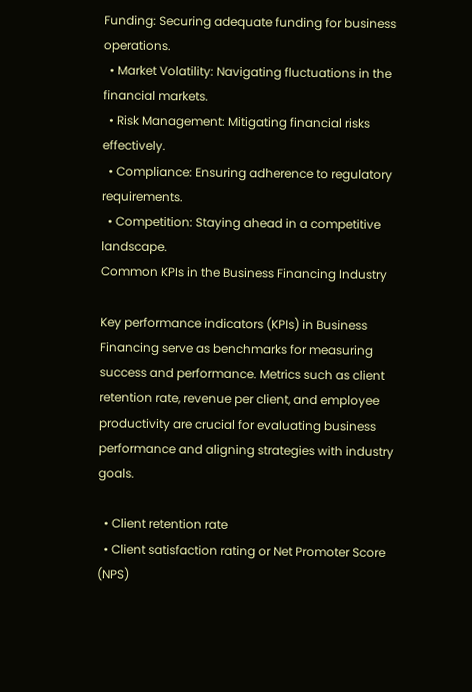Funding: Securing adequate funding for business operations.
  • Market Volatility: Navigating fluctuations in the financial markets.
  • Risk Management: Mitigating financial risks effectively.
  • Compliance: Ensuring adherence to regulatory requirements.
  • Competition: Staying ahead in a competitive landscape.
Common KPIs in the Business Financing Industry

Key performance indicators (KPIs) in Business Financing serve as benchmarks for measuring success and performance. Metrics such as client retention rate, revenue per client, and employee productivity are crucial for evaluating business performance and aligning strategies with industry goals.

  • Client retention rate
  • Client satisfaction rating or Net Promoter Score (NPS)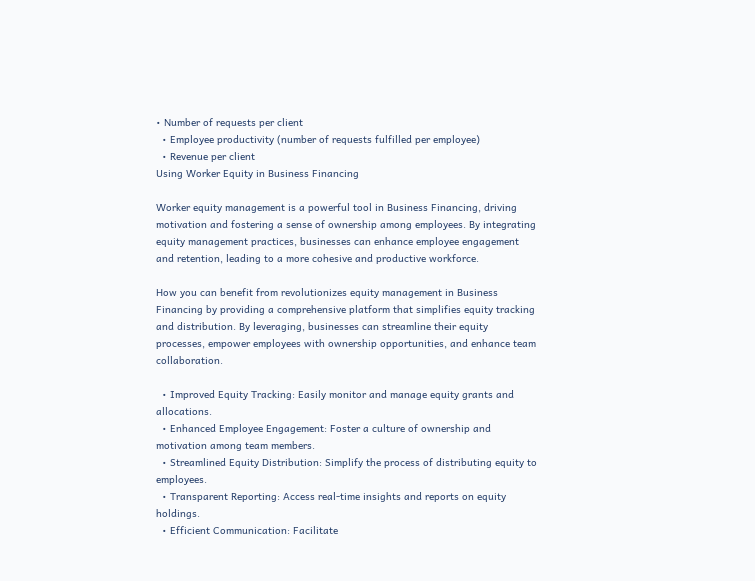• Number of requests per client
  • Employee productivity (number of requests fulfilled per employee)
  • Revenue per client
Using Worker Equity in Business Financing

Worker equity management is a powerful tool in Business Financing, driving motivation and fostering a sense of ownership among employees. By integrating equity management practices, businesses can enhance employee engagement and retention, leading to a more cohesive and productive workforce.

How you can benefit from revolutionizes equity management in Business Financing by providing a comprehensive platform that simplifies equity tracking and distribution. By leveraging, businesses can streamline their equity processes, empower employees with ownership opportunities, and enhance team collaboration.

  • Improved Equity Tracking: Easily monitor and manage equity grants and allocations.
  • Enhanced Employee Engagement: Foster a culture of ownership and motivation among team members.
  • Streamlined Equity Distribution: Simplify the process of distributing equity to employees.
  • Transparent Reporting: Access real-time insights and reports on equity holdings.
  • Efficient Communication: Facilitate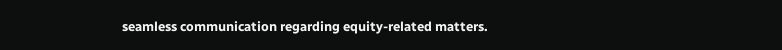seamless communication regarding equity-related matters.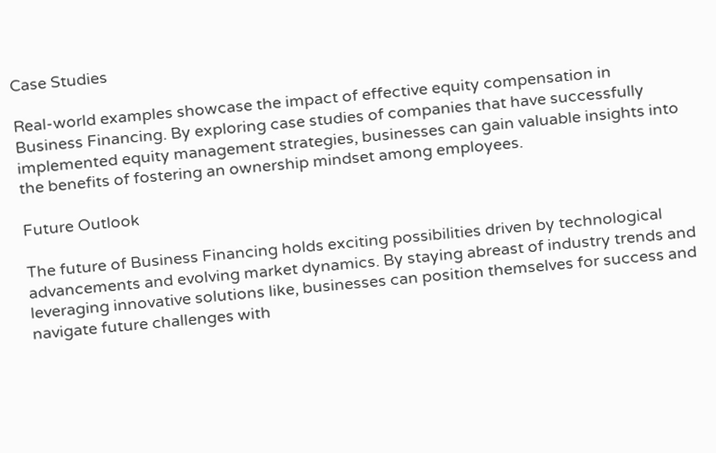Case Studies

Real-world examples showcase the impact of effective equity compensation in Business Financing. By exploring case studies of companies that have successfully implemented equity management strategies, businesses can gain valuable insights into the benefits of fostering an ownership mindset among employees.

Future Outlook

The future of Business Financing holds exciting possibilities driven by technological advancements and evolving market dynamics. By staying abreast of industry trends and leveraging innovative solutions like, businesses can position themselves for success and navigate future challenges with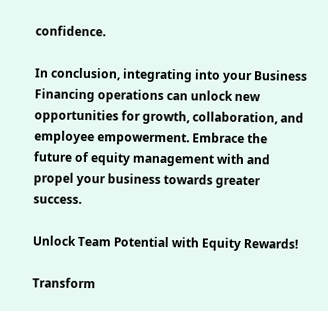confidence.

In conclusion, integrating into your Business Financing operations can unlock new opportunities for growth, collaboration, and employee empowerment. Embrace the future of equity management with and propel your business towards greater success.

Unlock Team Potential with Equity Rewards!

Transform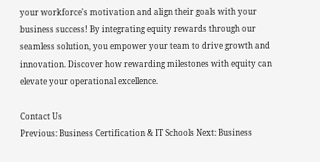your workforce's motivation and align their goals with your business success! By integrating equity rewards through our seamless solution, you empower your team to drive growth and innovation. Discover how rewarding milestones with equity can elevate your operational excellence.

Contact Us
Previous: Business Certification & IT Schools Next: Business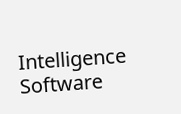Intelligence Software